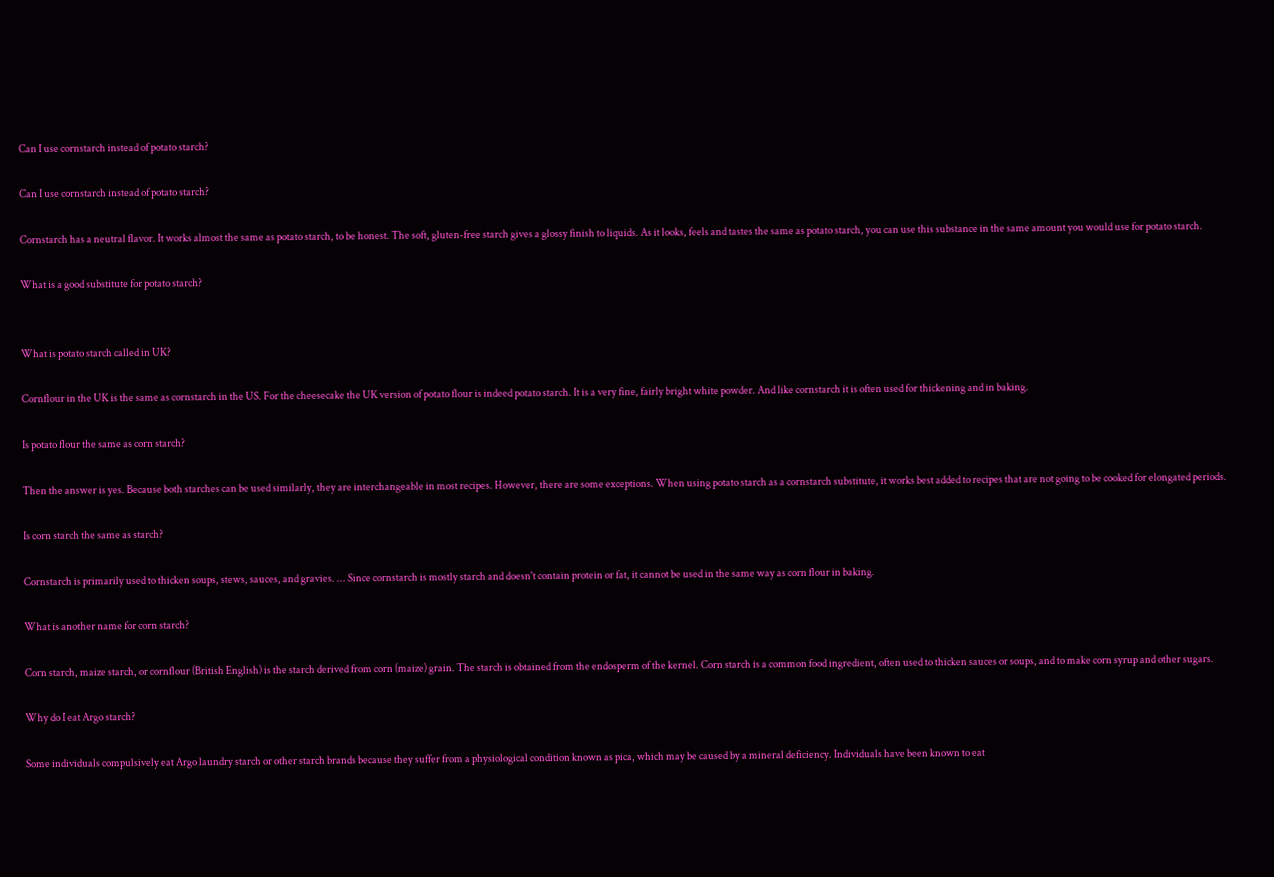Can I use cornstarch instead of potato starch?

Can I use cornstarch instead of potato starch?

Cornstarch has a neutral flavor. It works almost the same as potato starch, to be honest. The soft, gluten-free starch gives a glossy finish to liquids. As it looks, feels and tastes the same as potato starch, you can use this substance in the same amount you would use for potato starch.

What is a good substitute for potato starch?


What is potato starch called in UK?

Cornflour in the UK is the same as cornstarch in the US. For the cheesecake the UK version of potato flour is indeed potato starch. It is a very fine, fairly bright white powder. And like cornstarch it is often used for thickening and in baking.

Is potato flour the same as corn starch?

Then the answer is yes. Because both starches can be used similarly, they are interchangeable in most recipes. However, there are some exceptions. When using potato starch as a cornstarch substitute, it works best added to recipes that are not going to be cooked for elongated periods.

Is corn starch the same as starch?

Cornstarch is primarily used to thicken soups, stews, sauces, and gravies. ... Since cornstarch is mostly starch and doesn't contain protein or fat, it cannot be used in the same way as corn flour in baking.

What is another name for corn starch?

Corn starch, maize starch, or cornflour (British English) is the starch derived from corn (maize) grain. The starch is obtained from the endosperm of the kernel. Corn starch is a common food ingredient, often used to thicken sauces or soups, and to make corn syrup and other sugars.

Why do I eat Argo starch?

Some individuals compulsively eat Argo laundry starch or other starch brands because they suffer from a physiological condition known as pica, which may be caused by a mineral deficiency. Individuals have been known to eat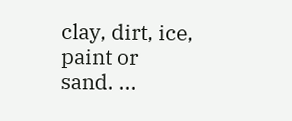clay, dirt, ice, paint or sand. ...